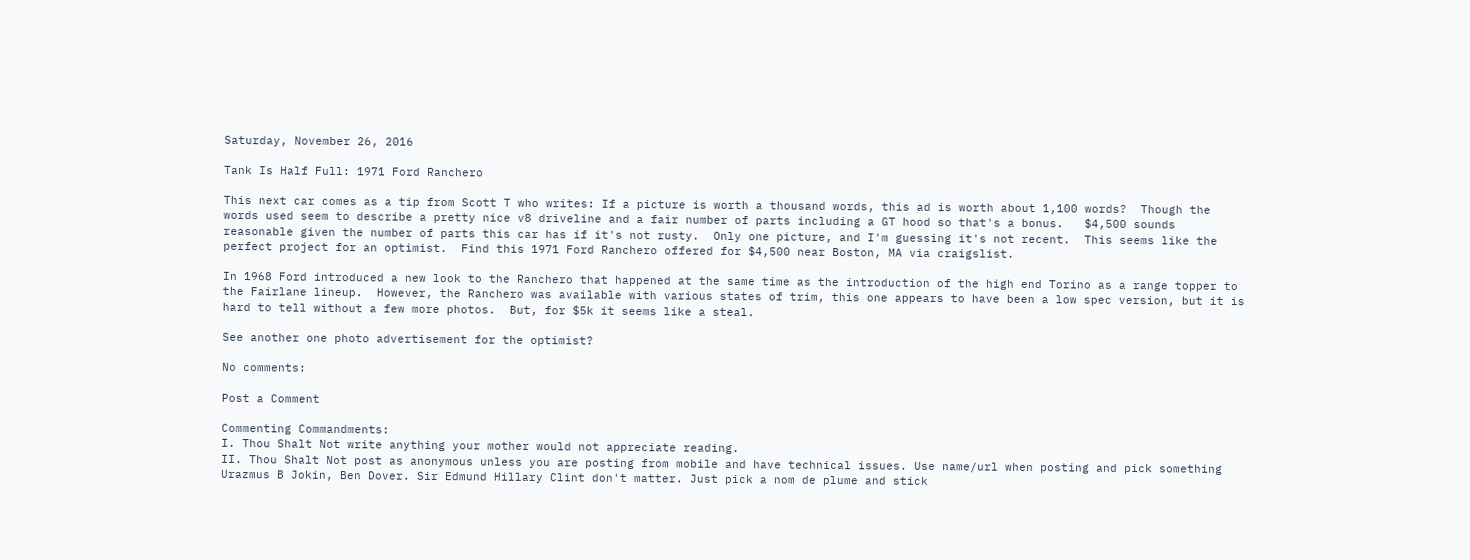Saturday, November 26, 2016

Tank Is Half Full: 1971 Ford Ranchero

This next car comes as a tip from Scott T who writes: If a picture is worth a thousand words, this ad is worth about 1,100 words?  Though the words used seem to describe a pretty nice v8 driveline and a fair number of parts including a GT hood so that's a bonus.   $4,500 sounds reasonable given the number of parts this car has if it's not rusty.  Only one picture, and I'm guessing it's not recent.  This seems like the perfect project for an optimist.  Find this 1971 Ford Ranchero offered for $4,500 near Boston, MA via craigslist.

In 1968 Ford introduced a new look to the Ranchero that happened at the same time as the introduction of the high end Torino as a range topper to the Fairlane lineup.  However, the Ranchero was available with various states of trim, this one appears to have been a low spec version, but it is hard to tell without a few more photos.  But, for $5k it seems like a steal.

See another one photo advertisement for the optimist?

No comments:

Post a Comment

Commenting Commandments:
I. Thou Shalt Not write anything your mother would not appreciate reading.
II. Thou Shalt Not post as anonymous unless you are posting from mobile and have technical issues. Use name/url when posting and pick something Urazmus B Jokin, Ben Dover. Sir Edmund Hillary Clint don't matter. Just pick a nom de plume and stick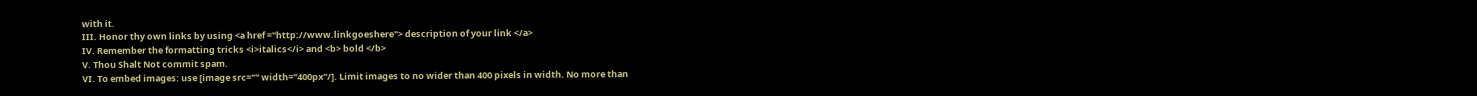with it.
III. Honor thy own links by using <a href ="http://www.linkgoeshere"> description of your link </a>
IV. Remember the formatting tricks <i>italics</i> and <b> bold </b>
V. Thou Shalt Not commit spam.
VI. To embed images: use [image src="" width="400px"/]. Limit images to no wider than 400 pixels in width. No more than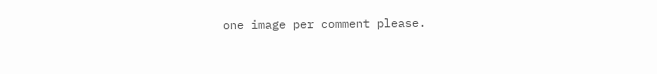one image per comment please.